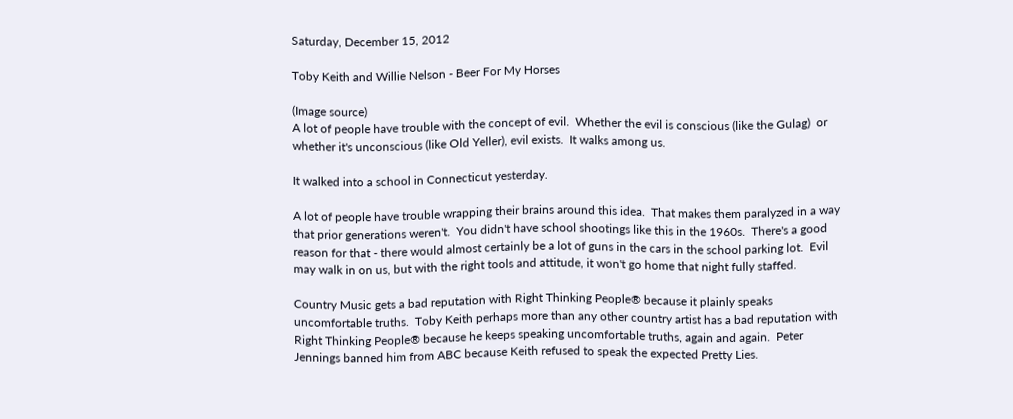Saturday, December 15, 2012

Toby Keith and Willie Nelson - Beer For My Horses

(Image source)
A lot of people have trouble with the concept of evil.  Whether the evil is conscious (like the Gulag)  or whether it's unconscious (like Old Yeller), evil exists.  It walks among us.

It walked into a school in Connecticut yesterday.

A lot of people have trouble wrapping their brains around this idea.  That makes them paralyzed in a way that prior generations weren't.  You didn't have school shootings like this in the 1960s.  There's a good reason for that - there would almost certainly be a lot of guns in the cars in the school parking lot.  Evil may walk in on us, but with the right tools and attitude, it won't go home that night fully staffed.

Country Music gets a bad reputation with Right Thinking People® because it plainly speaks uncomfortable truths.  Toby Keith perhaps more than any other country artist has a bad reputation with Right Thinking People® because he keeps speaking uncomfortable truths, again and again.  Peter Jennings banned him from ABC because Keith refused to speak the expected Pretty Lies.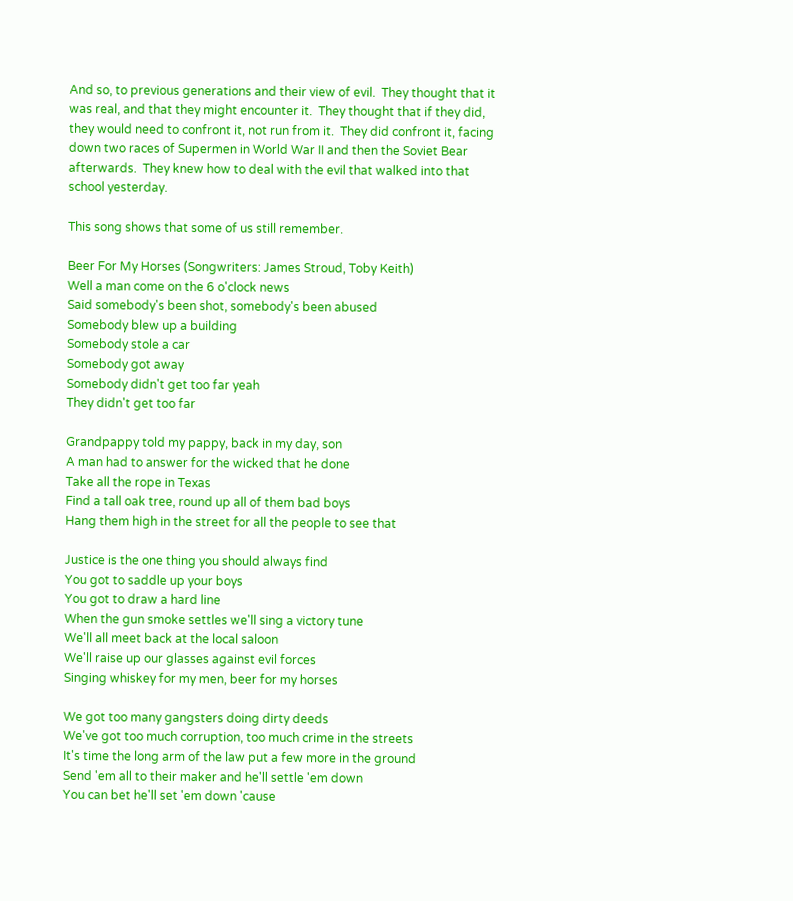And so, to previous generations and their view of evil.  They thought that it was real, and that they might encounter it.  They thought that if they did, they would need to confront it, not run from it.  They did confront it, facing down two races of Supermen in World War II and then the Soviet Bear afterwards.  They knew how to deal with the evil that walked into that school yesterday.

This song shows that some of us still remember.

Beer For My Horses (Songwriters: James Stroud, Toby Keith)
Well a man come on the 6 o'clock news
Said somebody's been shot, somebody's been abused
Somebody blew up a building
Somebody stole a car
Somebody got away
Somebody didn't get too far yeah
They didn't get too far

Grandpappy told my pappy, back in my day, son
A man had to answer for the wicked that he done
Take all the rope in Texas
Find a tall oak tree, round up all of them bad boys
Hang them high in the street for all the people to see that

Justice is the one thing you should always find
You got to saddle up your boys
You got to draw a hard line
When the gun smoke settles we'll sing a victory tune
We'll all meet back at the local saloon
We'll raise up our glasses against evil forces
Singing whiskey for my men, beer for my horses

We got too many gangsters doing dirty deeds
We've got too much corruption, too much crime in the streets
It's time the long arm of the law put a few more in the ground
Send 'em all to their maker and he'll settle 'em down
You can bet he'll set 'em down 'cause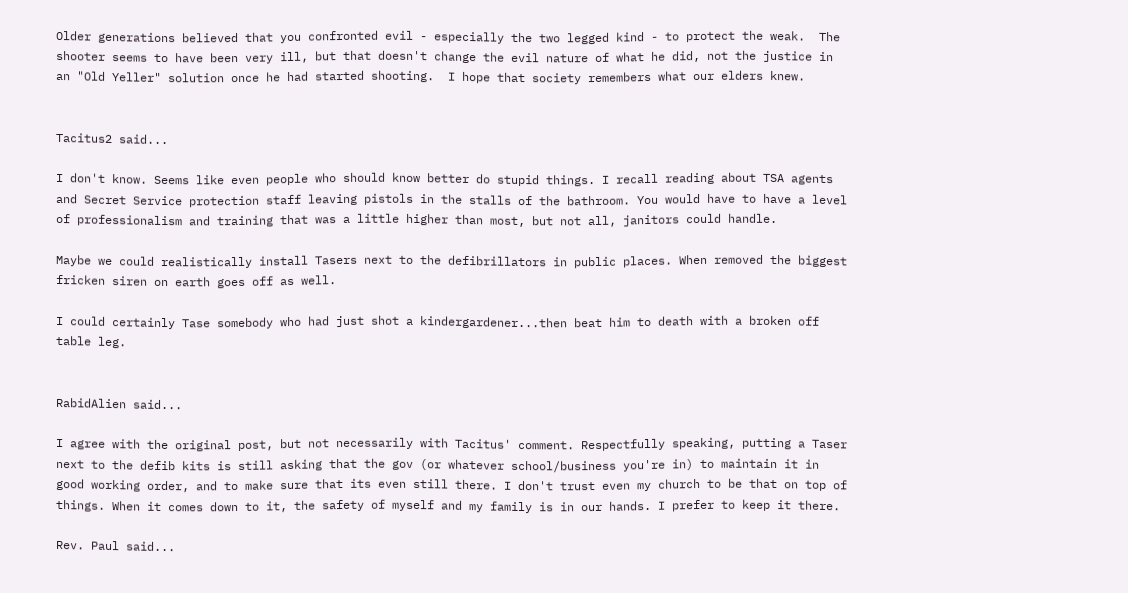Older generations believed that you confronted evil - especially the two legged kind - to protect the weak.  The shooter seems to have been very ill, but that doesn't change the evil nature of what he did, not the justice in an "Old Yeller" solution once he had started shooting.  I hope that society remembers what our elders knew.


Tacitus2 said...

I don't know. Seems like even people who should know better do stupid things. I recall reading about TSA agents and Secret Service protection staff leaving pistols in the stalls of the bathroom. You would have to have a level of professionalism and training that was a little higher than most, but not all, janitors could handle.

Maybe we could realistically install Tasers next to the defibrillators in public places. When removed the biggest fricken siren on earth goes off as well.

I could certainly Tase somebody who had just shot a kindergardener...then beat him to death with a broken off table leg.


RabidAlien said...

I agree with the original post, but not necessarily with Tacitus' comment. Respectfully speaking, putting a Taser next to the defib kits is still asking that the gov (or whatever school/business you're in) to maintain it in good working order, and to make sure that its even still there. I don't trust even my church to be that on top of things. When it comes down to it, the safety of myself and my family is in our hands. I prefer to keep it there.

Rev. Paul said...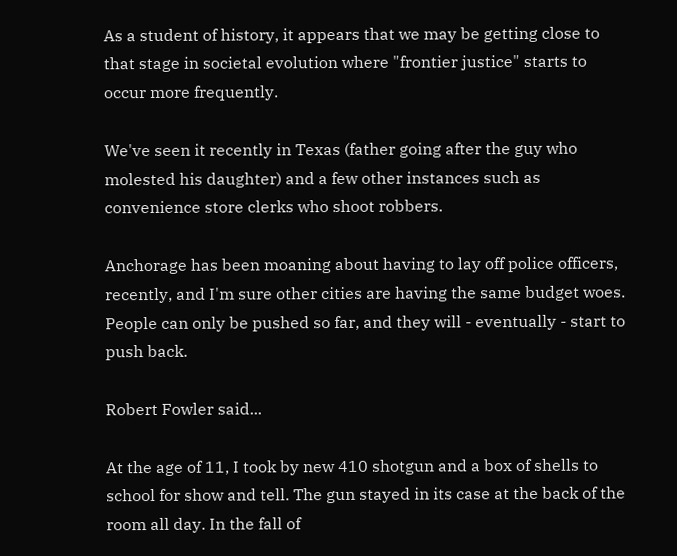As a student of history, it appears that we may be getting close to that stage in societal evolution where "frontier justice" starts to occur more frequently.

We've seen it recently in Texas (father going after the guy who molested his daughter) and a few other instances such as convenience store clerks who shoot robbers.

Anchorage has been moaning about having to lay off police officers, recently, and I'm sure other cities are having the same budget woes. People can only be pushed so far, and they will - eventually - start to push back.

Robert Fowler said...

At the age of 11, I took by new 410 shotgun and a box of shells to school for show and tell. The gun stayed in its case at the back of the room all day. In the fall of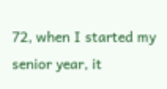72, when I started my senior year, it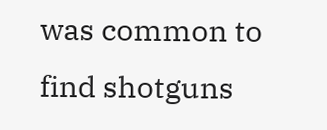was common to find shotguns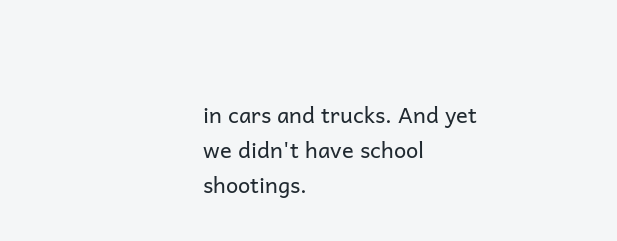in cars and trucks. And yet we didn't have school shootings.